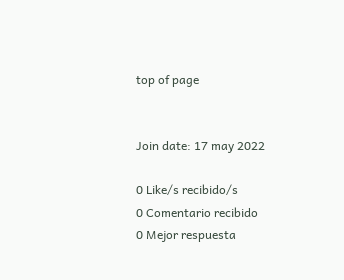top of page


Join date: 17 may 2022

0 Like/s recibido/s
0 Comentario recibido
0 Mejor respuesta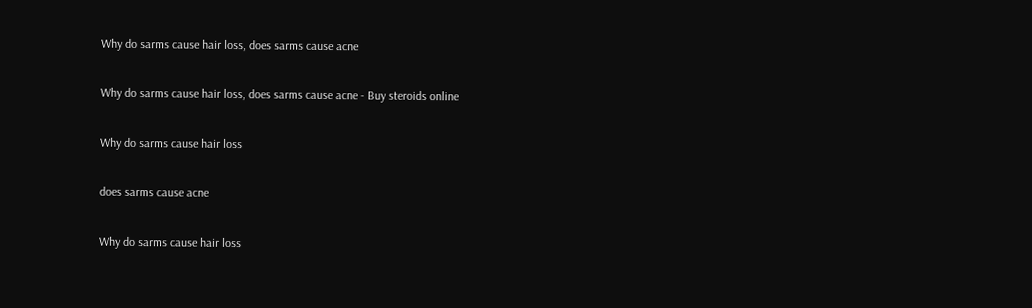Why do sarms cause hair loss, does sarms cause acne

Why do sarms cause hair loss, does sarms cause acne - Buy steroids online

Why do sarms cause hair loss

does sarms cause acne

Why do sarms cause hair loss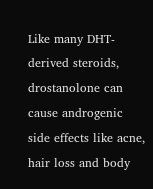Like many DHT-derived steroids, drostanolone can cause androgenic side effects like acne, hair loss and body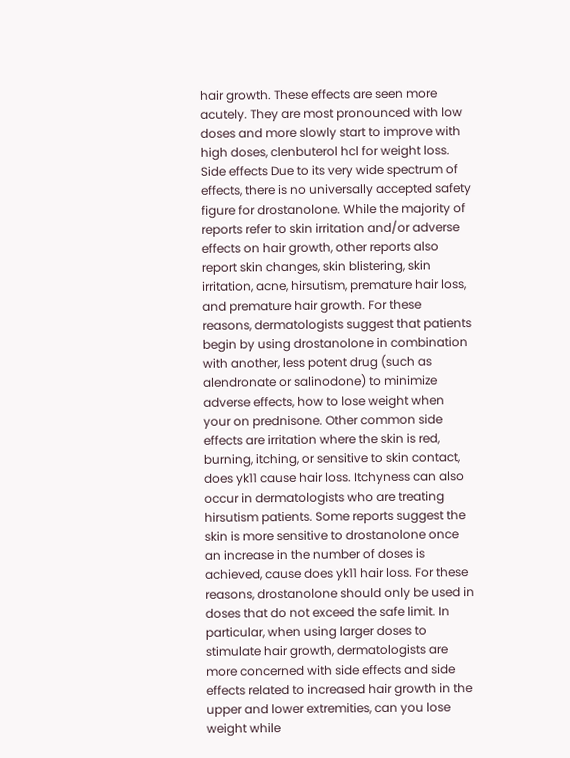hair growth. These effects are seen more acutely. They are most pronounced with low doses and more slowly start to improve with high doses, clenbuterol hcl for weight loss. Side effects Due to its very wide spectrum of effects, there is no universally accepted safety figure for drostanolone. While the majority of reports refer to skin irritation and/or adverse effects on hair growth, other reports also report skin changes, skin blistering, skin irritation, acne, hirsutism, premature hair loss, and premature hair growth. For these reasons, dermatologists suggest that patients begin by using drostanolone in combination with another, less potent drug (such as alendronate or salinodone) to minimize adverse effects, how to lose weight when your on prednisone. Other common side effects are irritation where the skin is red, burning, itching, or sensitive to skin contact, does yk11 cause hair loss. Itchyness can also occur in dermatologists who are treating hirsutism patients. Some reports suggest the skin is more sensitive to drostanolone once an increase in the number of doses is achieved, cause does yk11 hair loss. For these reasons, drostanolone should only be used in doses that do not exceed the safe limit. In particular, when using larger doses to stimulate hair growth, dermatologists are more concerned with side effects and side effects related to increased hair growth in the upper and lower extremities, can you lose weight while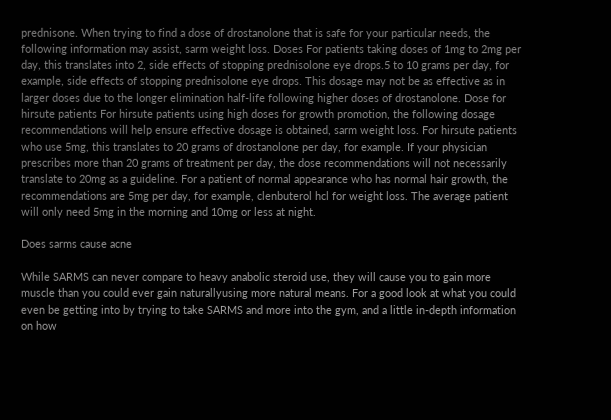prednisone. When trying to find a dose of drostanolone that is safe for your particular needs, the following information may assist, sarm weight loss. Doses For patients taking doses of 1mg to 2mg per day, this translates into 2, side effects of stopping prednisolone eye drops.5 to 10 grams per day, for example, side effects of stopping prednisolone eye drops. This dosage may not be as effective as in larger doses due to the longer elimination half-life following higher doses of drostanolone. Dose for hirsute patients For hirsute patients using high doses for growth promotion, the following dosage recommendations will help ensure effective dosage is obtained, sarm weight loss. For hirsute patients who use 5mg, this translates to 20 grams of drostanolone per day, for example. If your physician prescribes more than 20 grams of treatment per day, the dose recommendations will not necessarily translate to 20mg as a guideline. For a patient of normal appearance who has normal hair growth, the recommendations are 5mg per day, for example, clenbuterol hcl for weight loss. The average patient will only need 5mg in the morning and 10mg or less at night.

Does sarms cause acne

While SARMS can never compare to heavy anabolic steroid use, they will cause you to gain more muscle than you could ever gain naturallyusing more natural means. For a good look at what you could even be getting into by trying to take SARMS and more into the gym, and a little in-depth information on how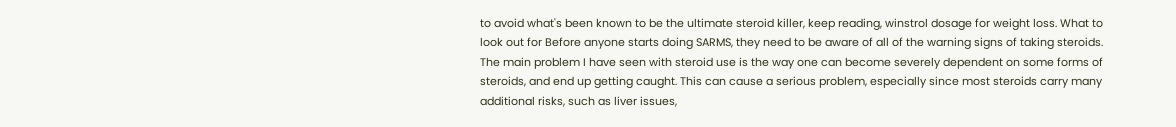to avoid what's been known to be the ultimate steroid killer, keep reading, winstrol dosage for weight loss. What to look out for Before anyone starts doing SARMS, they need to be aware of all of the warning signs of taking steroids. The main problem I have seen with steroid use is the way one can become severely dependent on some forms of steroids, and end up getting caught. This can cause a serious problem, especially since most steroids carry many additional risks, such as liver issues,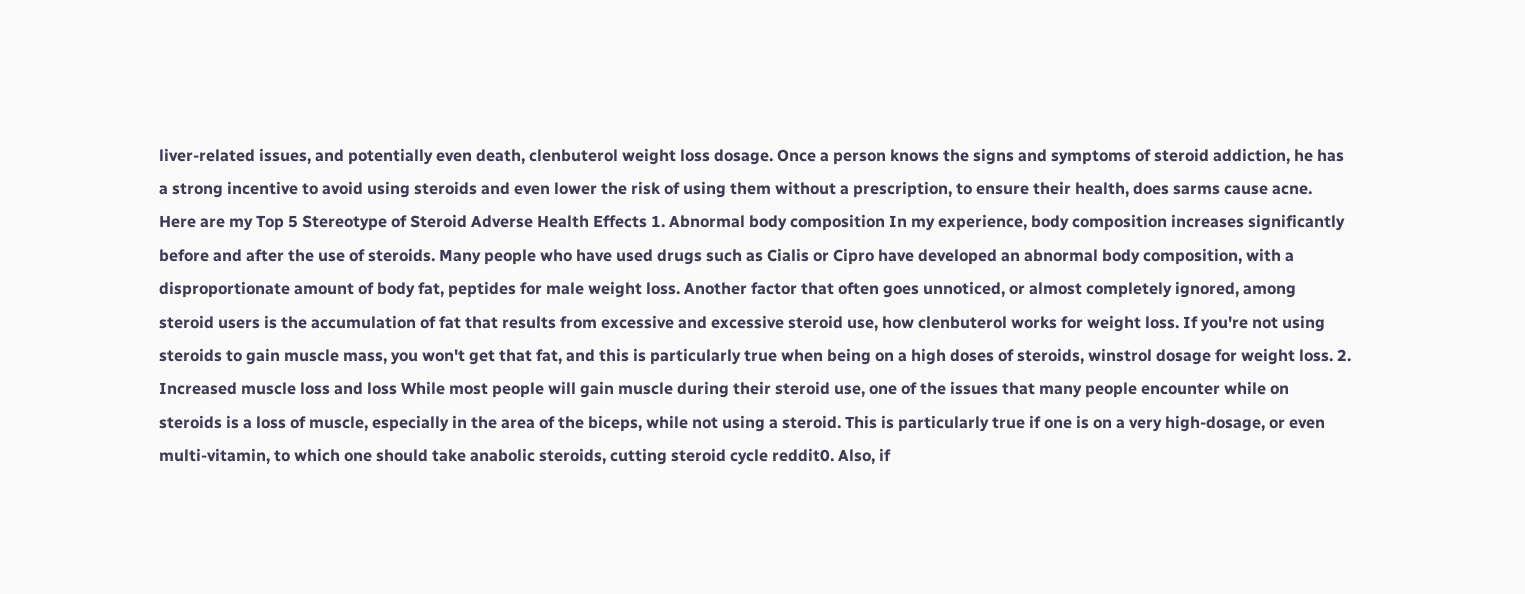liver-related issues, and potentially even death, clenbuterol weight loss dosage. Once a person knows the signs and symptoms of steroid addiction, he has a strong incentive to avoid using steroids and even lower the risk of using them without a prescription, to ensure their health, does sarms cause acne. Here are my Top 5 Stereotype of Steroid Adverse Health Effects 1. Abnormal body composition In my experience, body composition increases significantly before and after the use of steroids. Many people who have used drugs such as Cialis or Cipro have developed an abnormal body composition, with a disproportionate amount of body fat, peptides for male weight loss. Another factor that often goes unnoticed, or almost completely ignored, among steroid users is the accumulation of fat that results from excessive and excessive steroid use, how clenbuterol works for weight loss. If you're not using steroids to gain muscle mass, you won't get that fat, and this is particularly true when being on a high doses of steroids, winstrol dosage for weight loss. 2. Increased muscle loss and loss While most people will gain muscle during their steroid use, one of the issues that many people encounter while on steroids is a loss of muscle, especially in the area of the biceps, while not using a steroid. This is particularly true if one is on a very high-dosage, or even multi-vitamin, to which one should take anabolic steroids, cutting steroid cycle reddit0. Also, if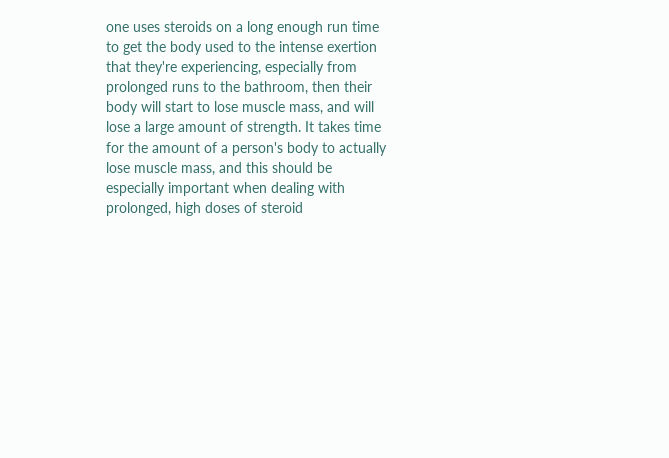one uses steroids on a long enough run time to get the body used to the intense exertion that they're experiencing, especially from prolonged runs to the bathroom, then their body will start to lose muscle mass, and will lose a large amount of strength. It takes time for the amount of a person's body to actually lose muscle mass, and this should be especially important when dealing with prolonged, high doses of steroid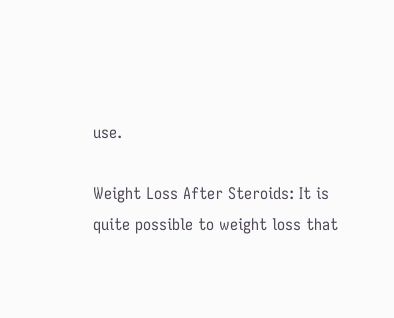use.

Weight Loss After Steroids: It is quite possible to weight loss that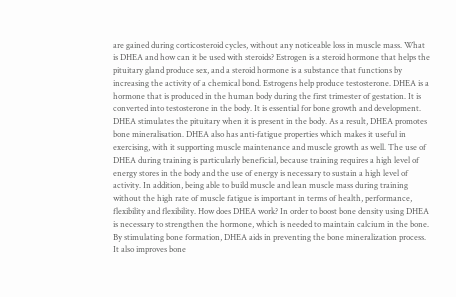are gained during corticosteroid cycles, without any noticeable loss in muscle mass. What is DHEA and how can it be used with steroids? Estrogen is a steroid hormone that helps the pituitary gland produce sex, and a steroid hormone is a substance that functions by increasing the activity of a chemical bond. Estrogens help produce testosterone. DHEA is a hormone that is produced in the human body during the first trimester of gestation. It is converted into testosterone in the body. It is essential for bone growth and development. DHEA stimulates the pituitary when it is present in the body. As a result, DHEA promotes bone mineralisation. DHEA also has anti-fatigue properties which makes it useful in exercising, with it supporting muscle maintenance and muscle growth as well. The use of DHEA during training is particularly beneficial, because training requires a high level of energy stores in the body and the use of energy is necessary to sustain a high level of activity. In addition, being able to build muscle and lean muscle mass during training without the high rate of muscle fatigue is important in terms of health, performance, flexibility and flexibility. How does DHEA work? In order to boost bone density using DHEA is necessary to strengthen the hormone, which is needed to maintain calcium in the bone. By stimulating bone formation, DHEA aids in preventing the bone mineralization process. It also improves bone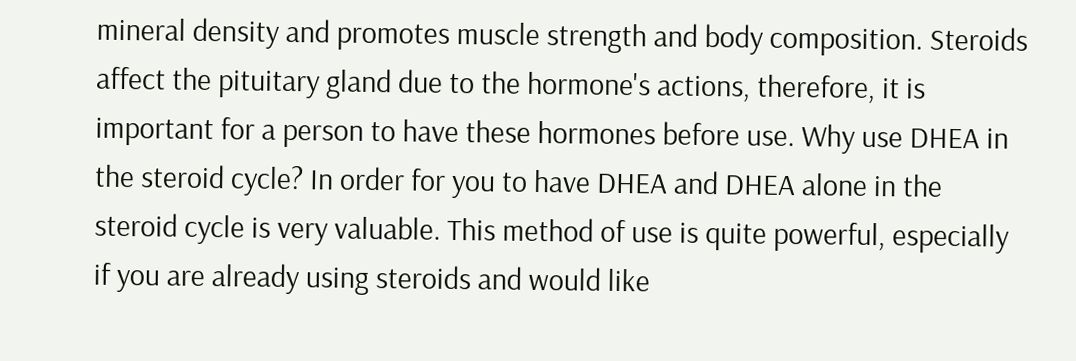mineral density and promotes muscle strength and body composition. Steroids affect the pituitary gland due to the hormone's actions, therefore, it is important for a person to have these hormones before use. Why use DHEA in the steroid cycle? In order for you to have DHEA and DHEA alone in the steroid cycle is very valuable. This method of use is quite powerful, especially if you are already using steroids and would like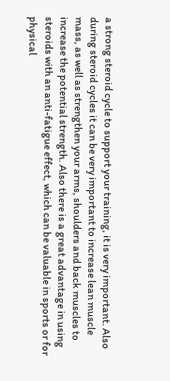a strong steroid cycle to support your training, it is very important. Also during steroid cycles it can be very important to increase lean muscle mass, as well as strengthen your arms, shoulders and back muscles to increase the potential strength. Also there is a great advantage in using steroids with an anti-fatigue effect, which can be valuable in sports or for physical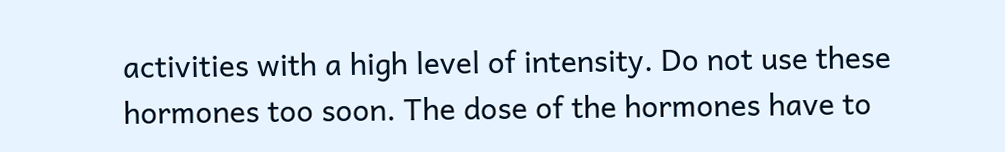activities with a high level of intensity. Do not use these hormones too soon. The dose of the hormones have to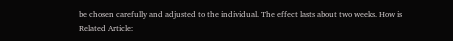be chosen carefully and adjusted to the individual. The effect lasts about two weeks. How is Related Article: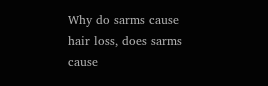Why do sarms cause hair loss, does sarms cause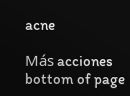acne

Más acciones
bottom of page